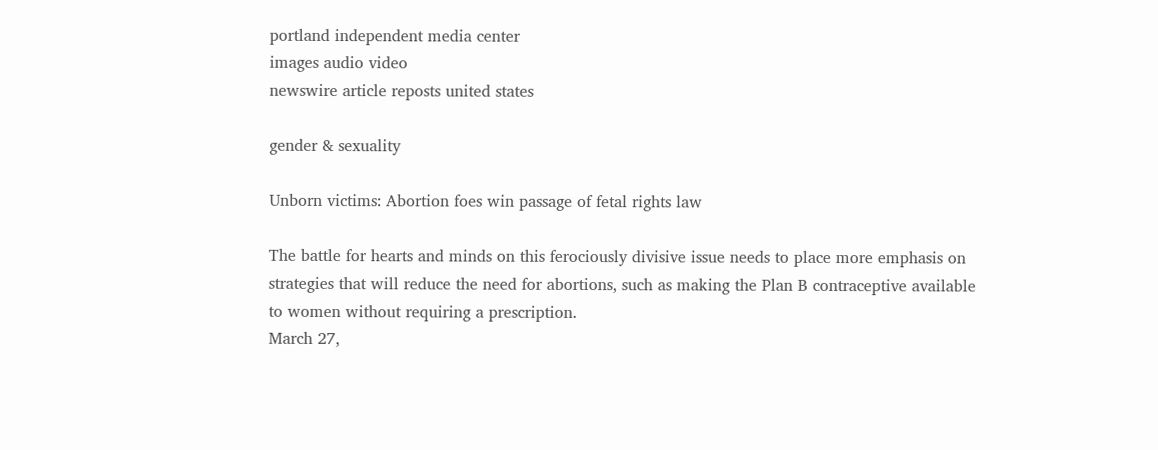portland independent media center
images audio video
newswire article reposts united states

gender & sexuality

Unborn victims: Abortion foes win passage of fetal rights law

The battle for hearts and minds on this ferociously divisive issue needs to place more emphasis on strategies that will reduce the need for abortions, such as making the Plan B contraceptive available to women without requiring a prescription.
March 27,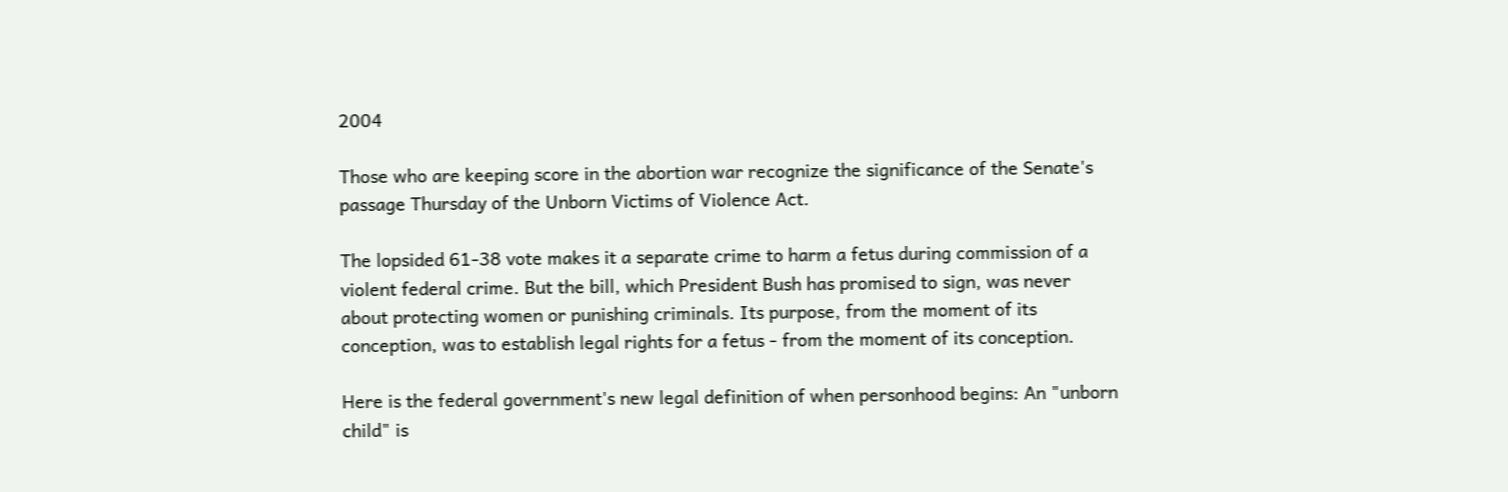2004

Those who are keeping score in the abortion war recognize the significance of the Senate's passage Thursday of the Unborn Victims of Violence Act.

The lopsided 61-38 vote makes it a separate crime to harm a fetus during commission of a violent federal crime. But the bill, which President Bush has promised to sign, was never about protecting women or punishing criminals. Its purpose, from the moment of its conception, was to establish legal rights for a fetus - from the moment of its conception.

Here is the federal government's new legal definition of when personhood begins: An "unborn child" is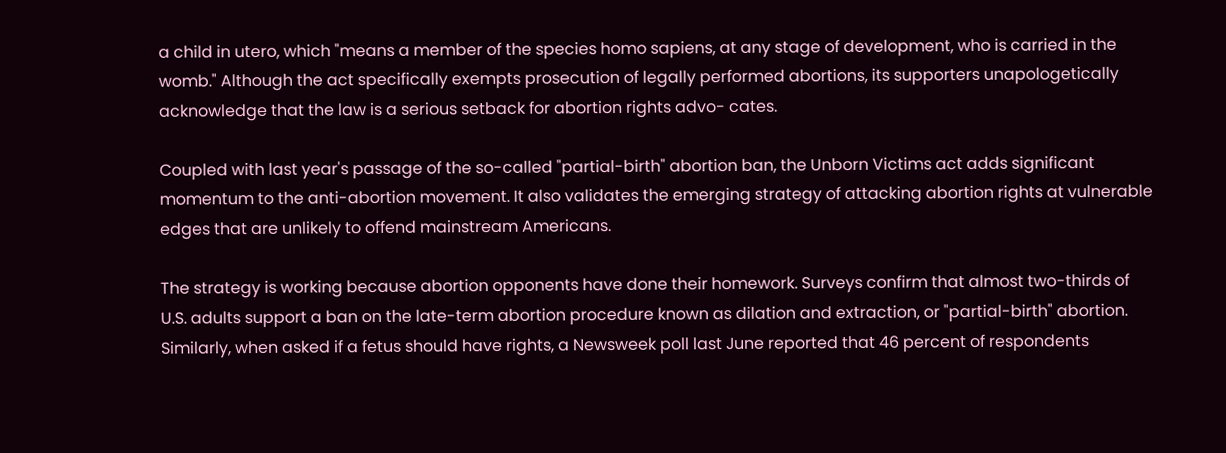a child in utero, which "means a member of the species homo sapiens, at any stage of development, who is carried in the womb." Although the act specifically exempts prosecution of legally performed abortions, its supporters unapologetically acknowledge that the law is a serious setback for abortion rights advo- cates.

Coupled with last year's passage of the so-called "partial-birth" abortion ban, the Unborn Victims act adds significant momentum to the anti-abortion movement. It also validates the emerging strategy of attacking abortion rights at vulnerable edges that are unlikely to offend mainstream Americans.

The strategy is working because abortion opponents have done their homework. Surveys confirm that almost two-thirds of U.S. adults support a ban on the late-term abortion procedure known as dilation and extraction, or "partial-birth" abortion. Similarly, when asked if a fetus should have rights, a Newsweek poll last June reported that 46 percent of respondents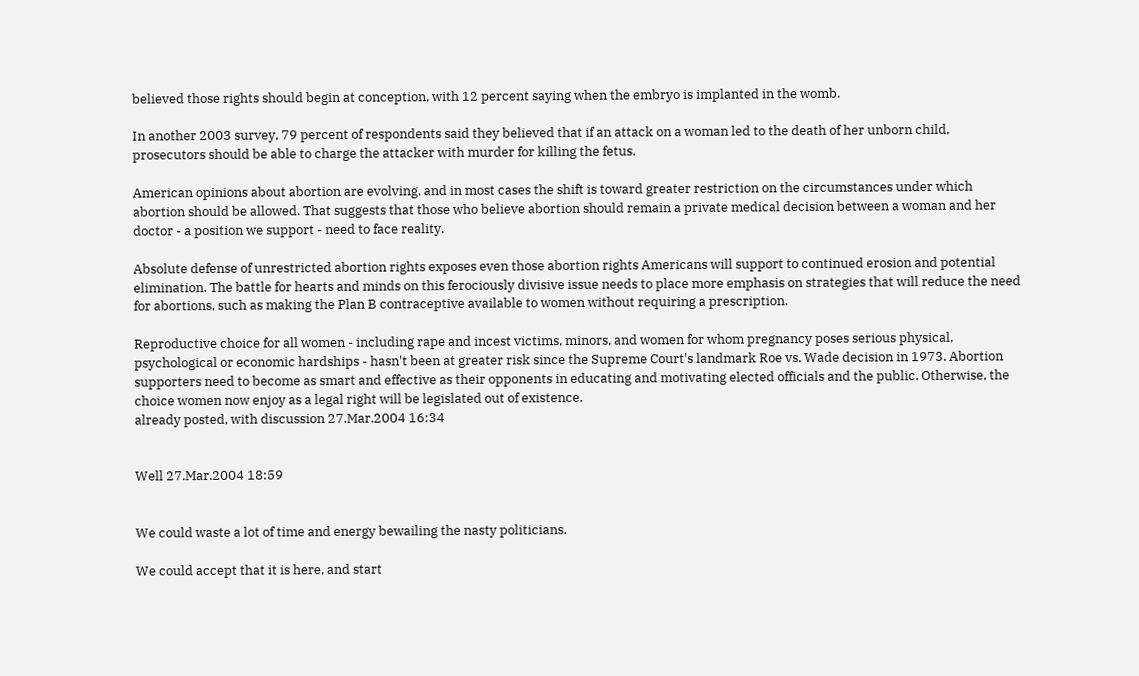believed those rights should begin at conception, with 12 percent saying when the embryo is implanted in the womb.

In another 2003 survey, 79 percent of respondents said they believed that if an attack on a woman led to the death of her unborn child, prosecutors should be able to charge the attacker with murder for killing the fetus.

American opinions about abortion are evolving, and in most cases the shift is toward greater restriction on the circumstances under which abortion should be allowed. That suggests that those who believe abortion should remain a private medical decision between a woman and her doctor - a position we support - need to face reality.

Absolute defense of unrestricted abortion rights exposes even those abortion rights Americans will support to continued erosion and potential elimination. The battle for hearts and minds on this ferociously divisive issue needs to place more emphasis on strategies that will reduce the need for abortions, such as making the Plan B contraceptive available to women without requiring a prescription.

Reproductive choice for all women - including rape and incest victims, minors, and women for whom pregnancy poses serious physical, psychological or economic hardships - hasn't been at greater risk since the Supreme Court's landmark Roe vs. Wade decision in 1973. Abortion supporters need to become as smart and effective as their opponents in educating and motivating elected officials and the public. Otherwise, the choice women now enjoy as a legal right will be legislated out of existence.
already posted, with discussion 27.Mar.2004 16:34


Well 27.Mar.2004 18:59


We could waste a lot of time and energy bewailing the nasty politicians.

We could accept that it is here, and start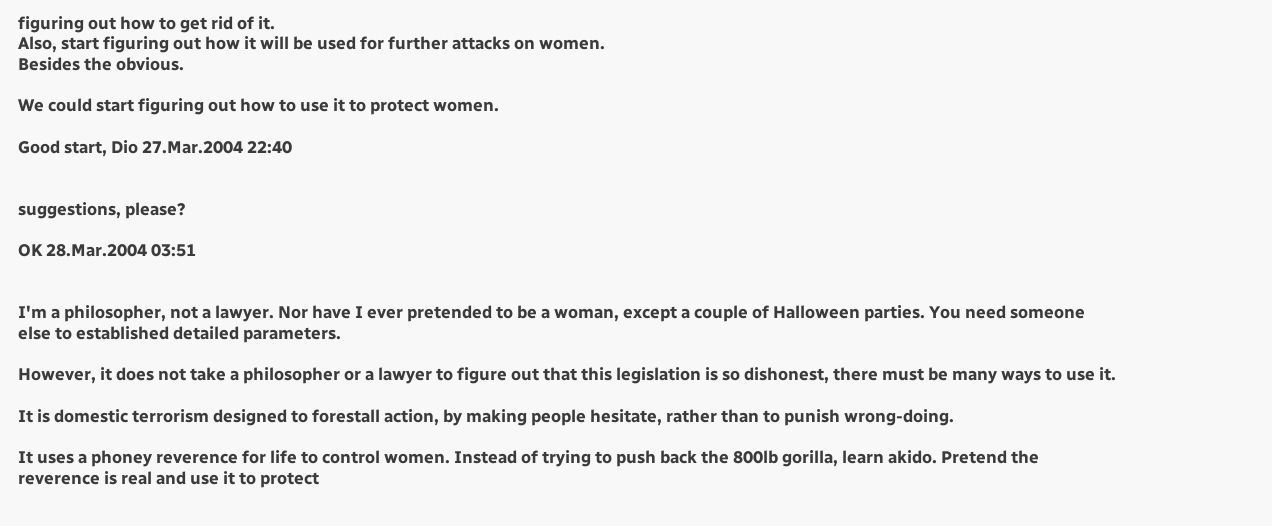figuring out how to get rid of it.
Also, start figuring out how it will be used for further attacks on women.
Besides the obvious.

We could start figuring out how to use it to protect women.

Good start, Dio 27.Mar.2004 22:40


suggestions, please?

OK 28.Mar.2004 03:51


I'm a philosopher, not a lawyer. Nor have I ever pretended to be a woman, except a couple of Halloween parties. You need someone else to established detailed parameters.

However, it does not take a philosopher or a lawyer to figure out that this legislation is so dishonest, there must be many ways to use it.

It is domestic terrorism designed to forestall action, by making people hesitate, rather than to punish wrong-doing.

It uses a phoney reverence for life to control women. Instead of trying to push back the 800lb gorilla, learn akido. Pretend the reverence is real and use it to protect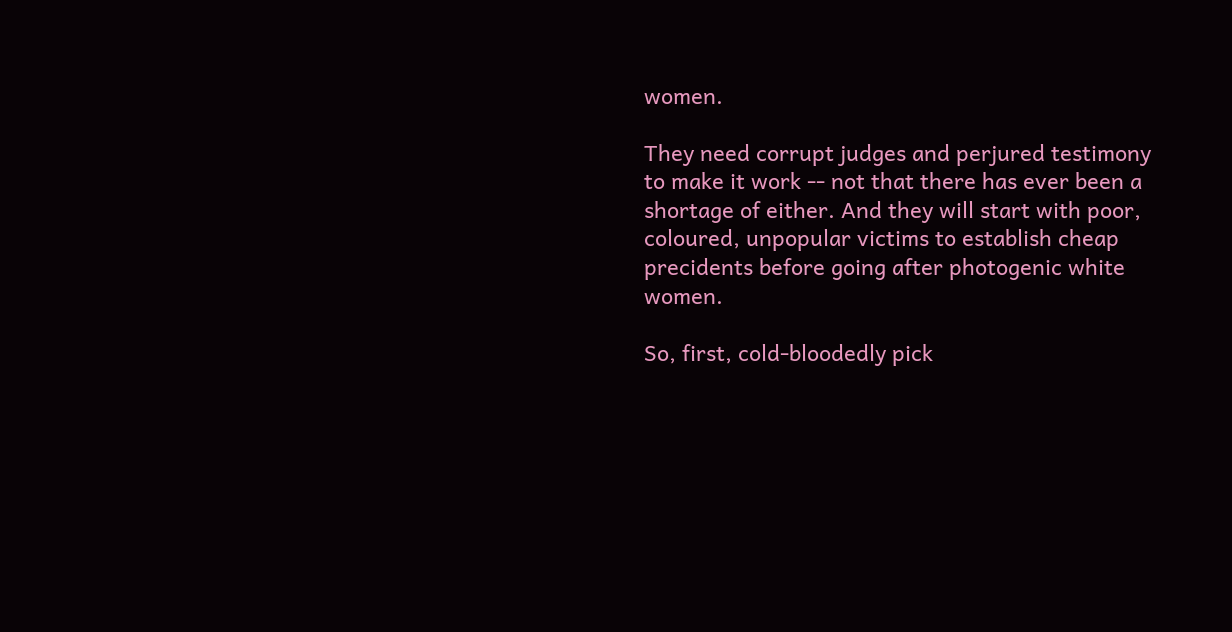women.

They need corrupt judges and perjured testimony to make it work -- not that there has ever been a shortage of either. And they will start with poor, coloured, unpopular victims to establish cheap precidents before going after photogenic white women.

So, first, cold-bloodedly pick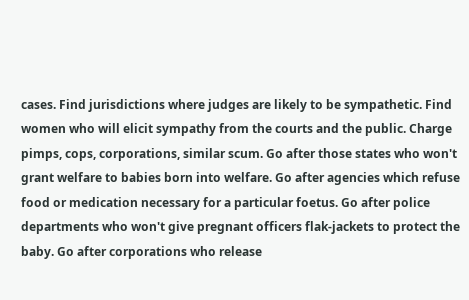cases. Find jurisdictions where judges are likely to be sympathetic. Find women who will elicit sympathy from the courts and the public. Charge pimps, cops, corporations, similar scum. Go after those states who won't grant welfare to babies born into welfare. Go after agencies which refuse food or medication necessary for a particular foetus. Go after police departments who won't give pregnant officers flak-jackets to protect the baby. Go after corporations who release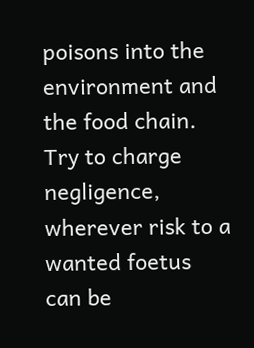poisons into the environment and the food chain. Try to charge negligence, wherever risk to a wanted foetus can be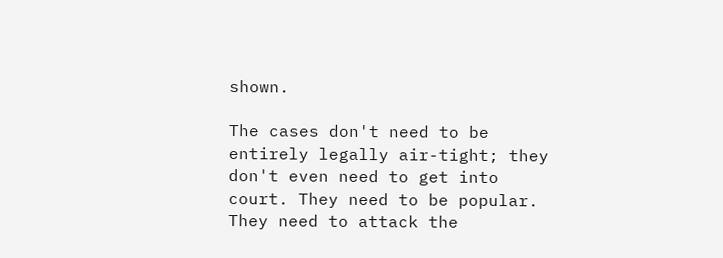shown.

The cases don't need to be entirely legally air-tight; they don't even need to get into court. They need to be popular. They need to attack the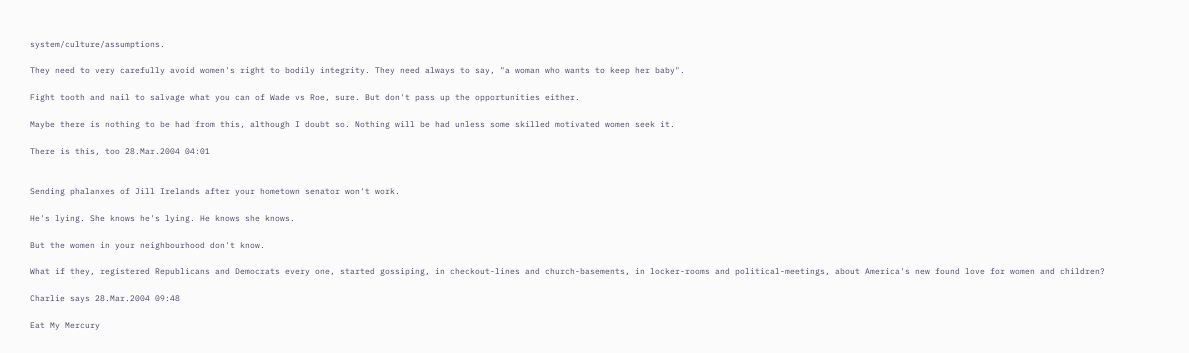system/culture/assumptions.

They need to very carefully avoid women's right to bodily integrity. They need always to say, "a woman who wants to keep her baby".

Fight tooth and nail to salvage what you can of Wade vs Roe, sure. But don't pass up the opportunities either.

Maybe there is nothing to be had from this, although I doubt so. Nothing will be had unless some skilled motivated women seek it.

There is this, too 28.Mar.2004 04:01


Sending phalanxes of Jill Irelands after your hometown senator won't work.

He's lying. She knows he's lying. He knows she knows.

But the women in your neighbourhood don't know.

What if they, registered Republicans and Democrats every one, started gossiping, in checkout-lines and church-basements, in locker-rooms and political-meetings, about America's new found love for women and children?

Charlie says 28.Mar.2004 09:48

Eat My Mercury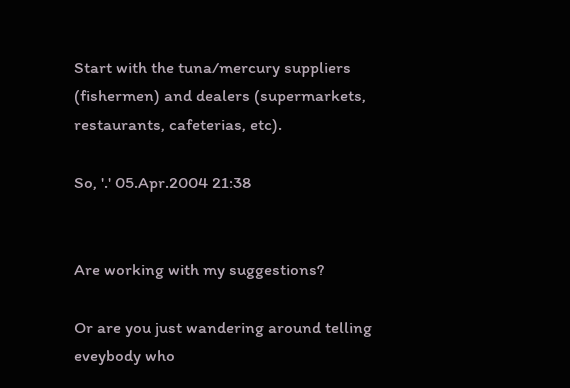Start with the tuna/mercury suppliers (fishermen) and dealers (supermarkets, restaurants, cafeterias, etc).

So, '.' 05.Apr.2004 21:38


Are working with my suggestions?

Or are you just wandering around telling eveybody who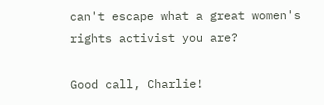can't escape what a great women's rights activist you are?

Good call, Charlie!